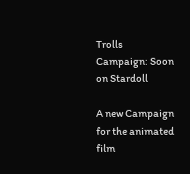Trolls Campaign: Soon on Stardoll

A new Campaign for the animated film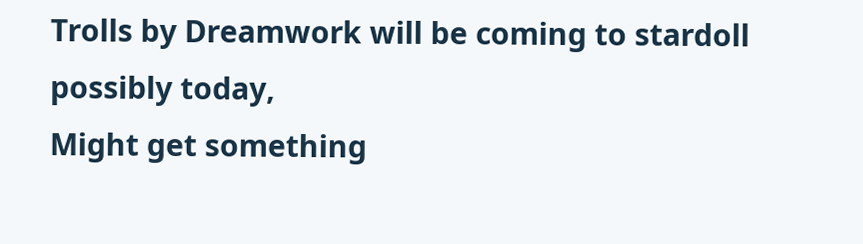Trolls by Dreamwork will be coming to stardoll possibly today,
Might get something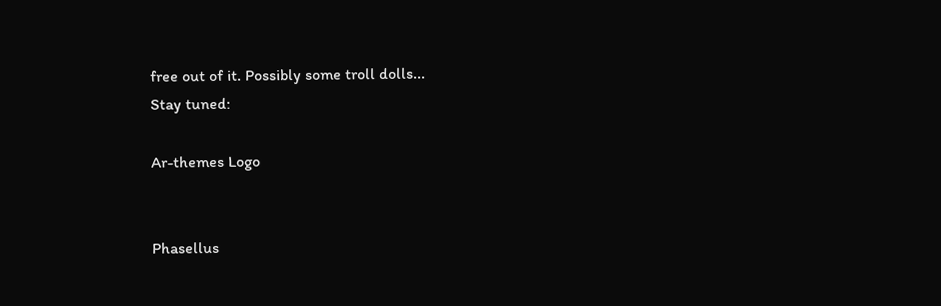free out of it. Possibly some troll dolls...
Stay tuned:

Ar-themes Logo


Phasellus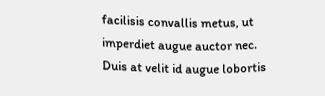facilisis convallis metus, ut imperdiet augue auctor nec. Duis at velit id augue lobortis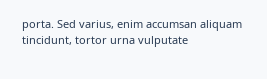porta. Sed varius, enim accumsan aliquam tincidunt, tortor urna vulputate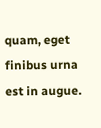quam, eget finibus urna est in augue.